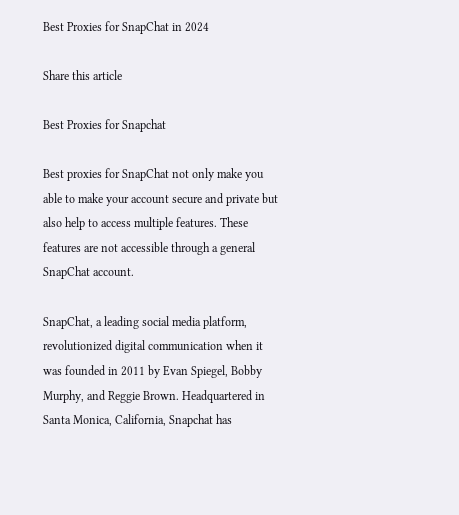Best Proxies for SnapChat in 2024

Share this article

Best Proxies for Snapchat

Best proxies for SnapChat not only make you able to make your account secure and private but also help to access multiple features. These features are not accessible through a general SnapChat account.

SnapChat, a leading social media platform, revolutionized digital communication when it was founded in 2011 by Evan Spiegel, Bobby Murphy, and Reggie Brown. Headquartered in Santa Monica, California, Snapchat has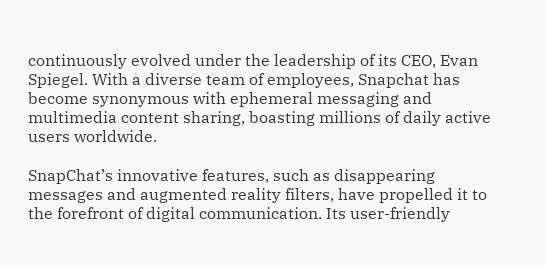continuously evolved under the leadership of its CEO, Evan Spiegel. With a diverse team of employees, Snapchat has become synonymous with ephemeral messaging and multimedia content sharing, boasting millions of daily active users worldwide.

SnapChat’s innovative features, such as disappearing messages and augmented reality filters, have propelled it to the forefront of digital communication. Its user-friendly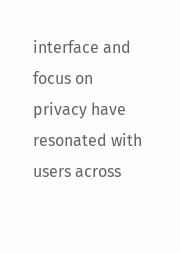interface and focus on privacy have resonated with users across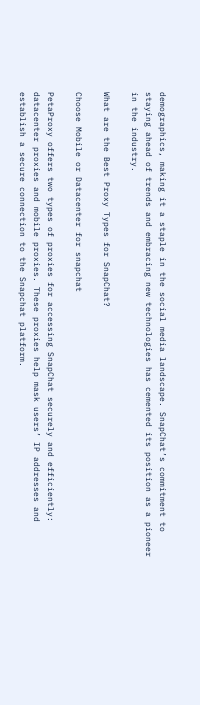demographics, making it a staple in the social media landscape. SnapChat’s commitment to staying ahead of trends and embracing new technologies has cemented its position as a pioneer in the industry.

What are the Best Proxy Types for SnapChat?

Choose Mobile or Datacenter for snapchat

PetaProxy offers two types of proxies for accessing SnapChat securely and efficiently: datacenter proxies and mobile proxies. These proxies help mask users’ IP addresses and establish a secure connection to the Snapchat platform.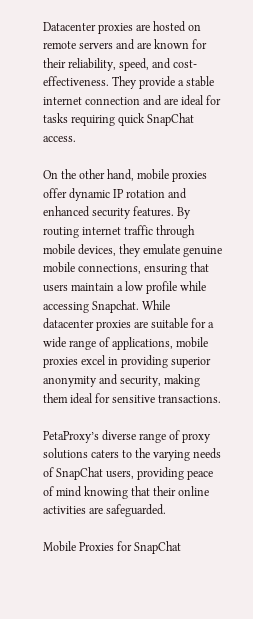Datacenter proxies are hosted on remote servers and are known for their reliability, speed, and cost-effectiveness. They provide a stable internet connection and are ideal for tasks requiring quick SnapChat access.

On the other hand, mobile proxies offer dynamic IP rotation and enhanced security features. By routing internet traffic through mobile devices, they emulate genuine mobile connections, ensuring that users maintain a low profile while accessing Snapchat. While datacenter proxies are suitable for a wide range of applications, mobile proxies excel in providing superior anonymity and security, making them ideal for sensitive transactions.

PetaProxy’s diverse range of proxy solutions caters to the varying needs of SnapChat users, providing peace of mind knowing that their online activities are safeguarded.

Mobile Proxies for SnapChat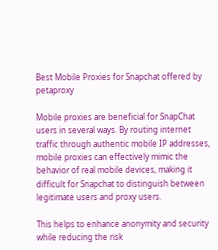Best Mobile Proxies for Snapchat offered by petaproxy

Mobile proxies are beneficial for SnapChat users in several ways. By routing internet traffic through authentic mobile IP addresses, mobile proxies can effectively mimic the behavior of real mobile devices, making it difficult for Snapchat to distinguish between legitimate users and proxy users.

This helps to enhance anonymity and security while reducing the risk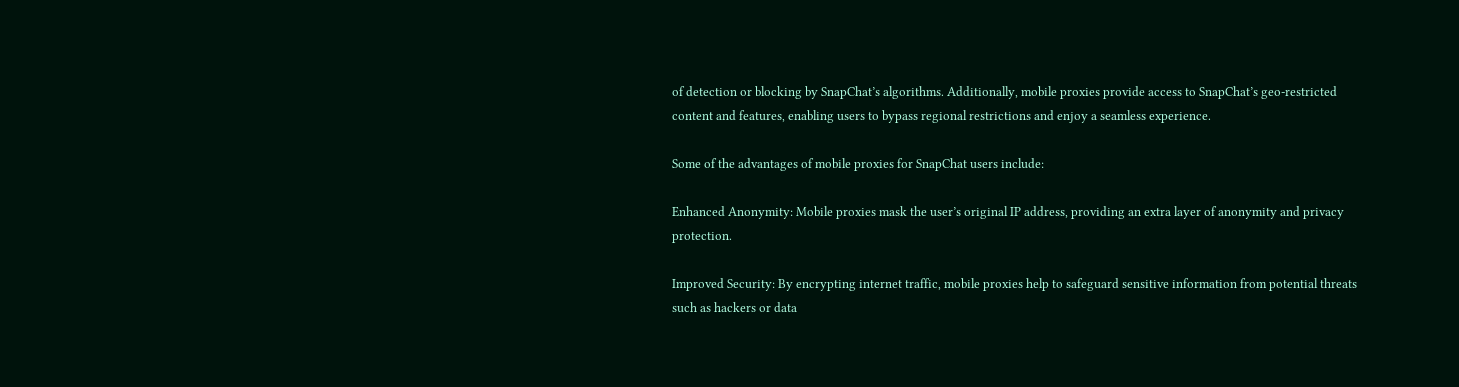of detection or blocking by SnapChat’s algorithms. Additionally, mobile proxies provide access to SnapChat’s geo-restricted content and features, enabling users to bypass regional restrictions and enjoy a seamless experience.

Some of the advantages of mobile proxies for SnapChat users include:

Enhanced Anonymity: Mobile proxies mask the user’s original IP address, providing an extra layer of anonymity and privacy protection.

Improved Security: By encrypting internet traffic, mobile proxies help to safeguard sensitive information from potential threats such as hackers or data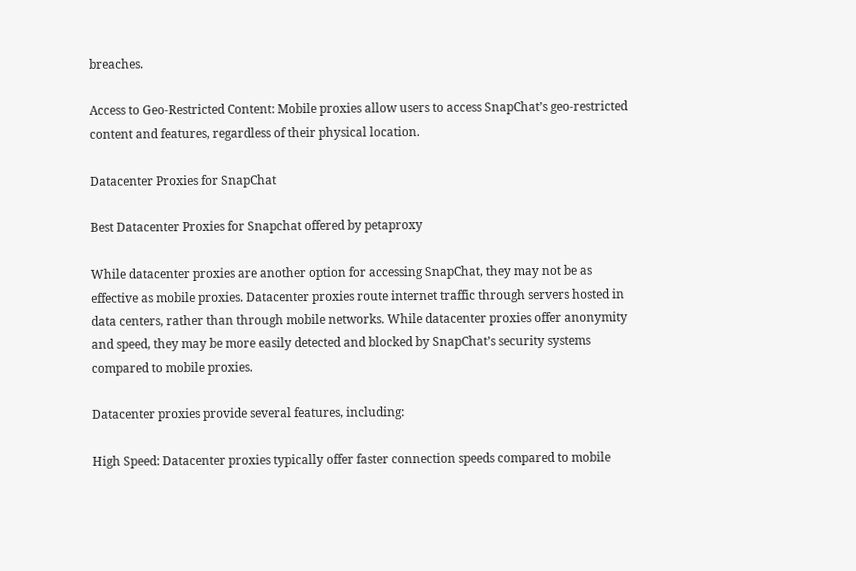breaches.

Access to Geo-Restricted Content: Mobile proxies allow users to access SnapChat’s geo-restricted content and features, regardless of their physical location.

Datacenter Proxies for SnapChat

Best Datacenter Proxies for Snapchat offered by petaproxy

While datacenter proxies are another option for accessing SnapChat, they may not be as effective as mobile proxies. Datacenter proxies route internet traffic through servers hosted in data centers, rather than through mobile networks. While datacenter proxies offer anonymity and speed, they may be more easily detected and blocked by SnapChat’s security systems compared to mobile proxies.

Datacenter proxies provide several features, including:

High Speed: Datacenter proxies typically offer faster connection speeds compared to mobile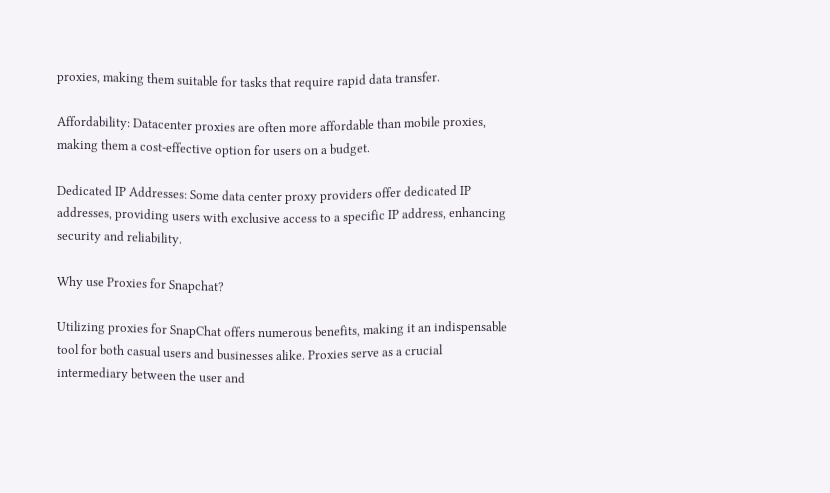proxies, making them suitable for tasks that require rapid data transfer.

Affordability: Datacenter proxies are often more affordable than mobile proxies, making them a cost-effective option for users on a budget.

Dedicated IP Addresses: Some data center proxy providers offer dedicated IP addresses, providing users with exclusive access to a specific IP address, enhancing security and reliability.

Why use Proxies for Snapchat?

Utilizing proxies for SnapChat offers numerous benefits, making it an indispensable tool for both casual users and businesses alike. Proxies serve as a crucial intermediary between the user and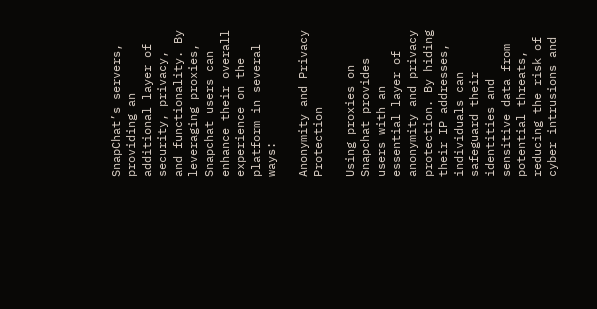SnapChat’s servers, providing an additional layer of security, privacy, and functionality. By leveraging proxies, Snapchat users can enhance their overall experience on the platform in several ways:

Anonymity and Privacy Protection

Using proxies on Snapchat provides users with an essential layer of anonymity and privacy protection. By hiding their IP addresses, individuals can safeguard their identities and sensitive data from potential threats, reducing the risk of cyber intrusions and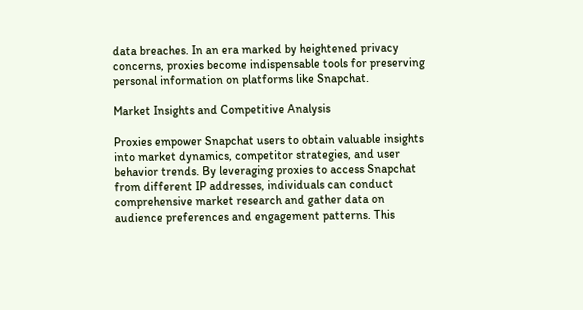data breaches. In an era marked by heightened privacy concerns, proxies become indispensable tools for preserving personal information on platforms like Snapchat.

Market Insights and Competitive Analysis

Proxies empower Snapchat users to obtain valuable insights into market dynamics, competitor strategies, and user behavior trends. By leveraging proxies to access Snapchat from different IP addresses, individuals can conduct comprehensive market research and gather data on audience preferences and engagement patterns. This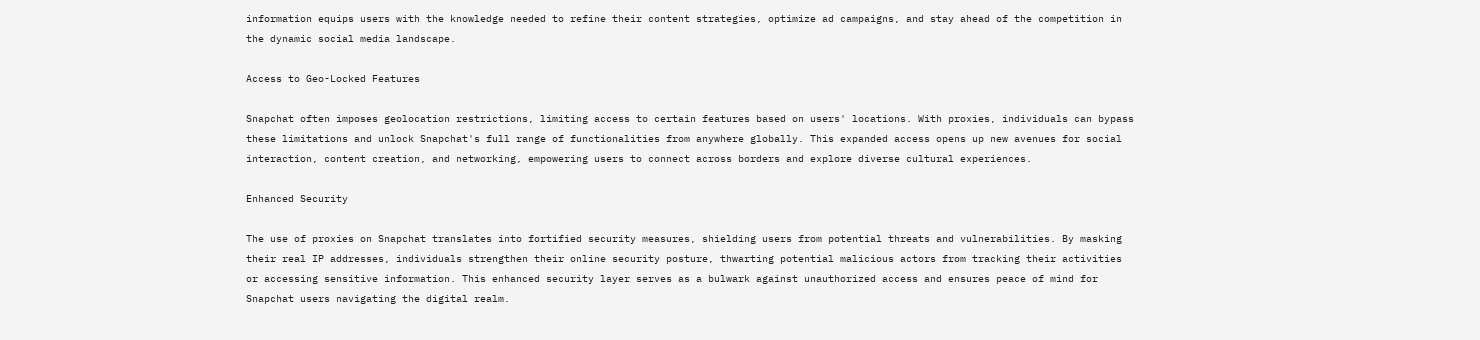information equips users with the knowledge needed to refine their content strategies, optimize ad campaigns, and stay ahead of the competition in the dynamic social media landscape.

Access to Geo-Locked Features

Snapchat often imposes geolocation restrictions, limiting access to certain features based on users' locations. With proxies, individuals can bypass these limitations and unlock Snapchat's full range of functionalities from anywhere globally. This expanded access opens up new avenues for social interaction, content creation, and networking, empowering users to connect across borders and explore diverse cultural experiences.

Enhanced Security

The use of proxies on Snapchat translates into fortified security measures, shielding users from potential threats and vulnerabilities. By masking their real IP addresses, individuals strengthen their online security posture, thwarting potential malicious actors from tracking their activities or accessing sensitive information. This enhanced security layer serves as a bulwark against unauthorized access and ensures peace of mind for Snapchat users navigating the digital realm.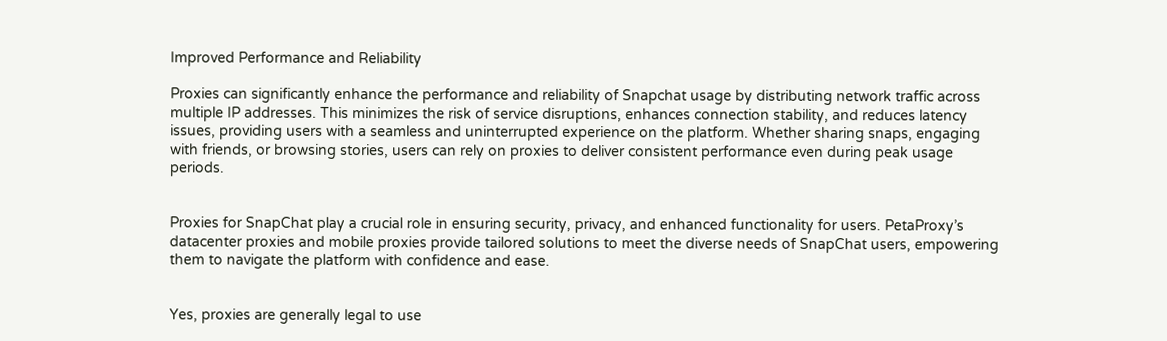Improved Performance and Reliability

Proxies can significantly enhance the performance and reliability of Snapchat usage by distributing network traffic across multiple IP addresses. This minimizes the risk of service disruptions, enhances connection stability, and reduces latency issues, providing users with a seamless and uninterrupted experience on the platform. Whether sharing snaps, engaging with friends, or browsing stories, users can rely on proxies to deliver consistent performance even during peak usage periods.


Proxies for SnapChat play a crucial role in ensuring security, privacy, and enhanced functionality for users. PetaProxy’s datacenter proxies and mobile proxies provide tailored solutions to meet the diverse needs of SnapChat users, empowering them to navigate the platform with confidence and ease.


Yes, proxies are generally legal to use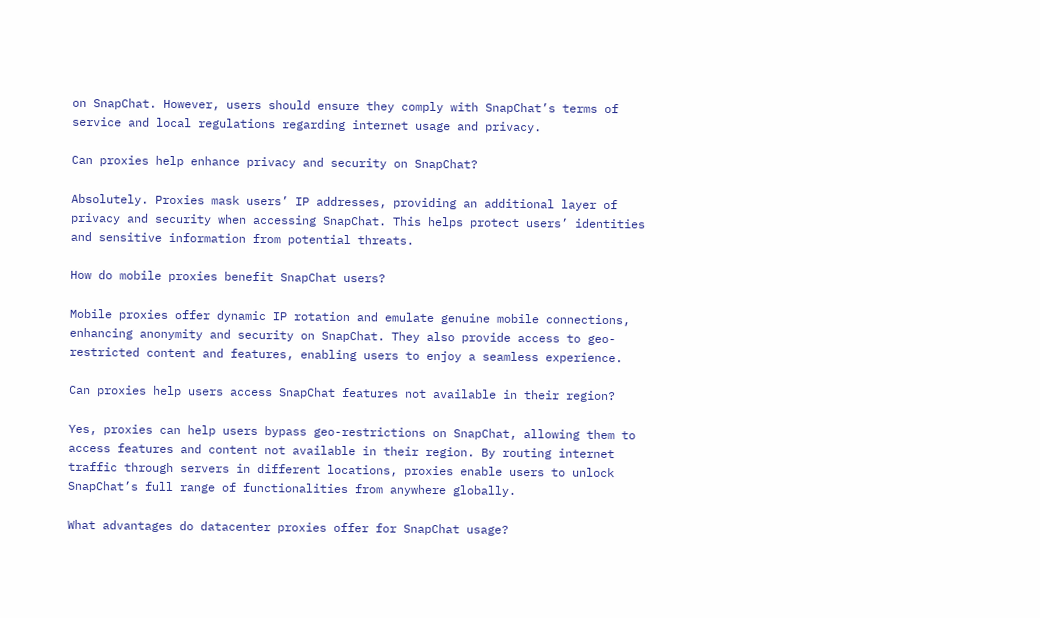on SnapChat. However, users should ensure they comply with SnapChat’s terms of service and local regulations regarding internet usage and privacy.

Can proxies help enhance privacy and security on SnapChat?

Absolutely. Proxies mask users’ IP addresses, providing an additional layer of privacy and security when accessing SnapChat. This helps protect users’ identities and sensitive information from potential threats.

How do mobile proxies benefit SnapChat users?

Mobile proxies offer dynamic IP rotation and emulate genuine mobile connections, enhancing anonymity and security on SnapChat. They also provide access to geo-restricted content and features, enabling users to enjoy a seamless experience.

Can proxies help users access SnapChat features not available in their region?

Yes, proxies can help users bypass geo-restrictions on SnapChat, allowing them to access features and content not available in their region. By routing internet traffic through servers in different locations, proxies enable users to unlock SnapChat’s full range of functionalities from anywhere globally.

What advantages do datacenter proxies offer for SnapChat usage?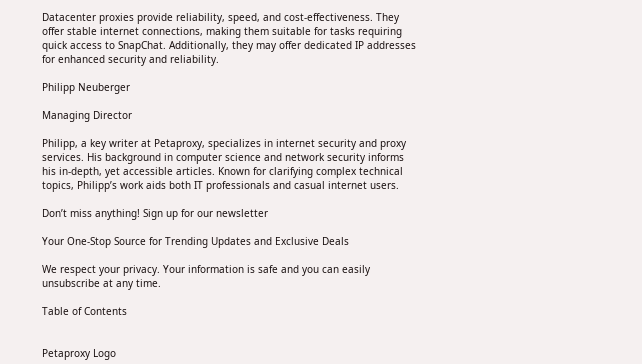Datacenter proxies provide reliability, speed, and cost-effectiveness. They offer stable internet connections, making them suitable for tasks requiring quick access to SnapChat. Additionally, they may offer dedicated IP addresses for enhanced security and reliability.

Philipp Neuberger

Managing Director

Philipp, a key writer at Petaproxy, specializes in internet security and proxy services. His background in computer science and network security informs his in-depth, yet accessible articles. Known for clarifying complex technical topics, Philipp’s work aids both IT professionals and casual internet users.

Don’t miss anything! Sign up for our newsletter

Your One-Stop Source for Trending Updates and Exclusive Deals

We respect your privacy. Your information is safe and you can easily unsubscribe at any time.

Table of Contents


Petaproxy Logo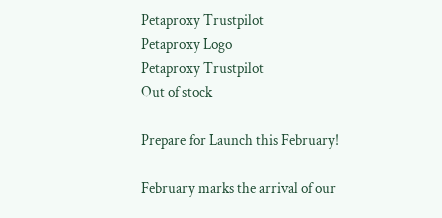Petaproxy Trustpilot
Petaproxy Logo
Petaproxy Trustpilot
Out of stock

Prepare for Launch this February!

February marks the arrival of our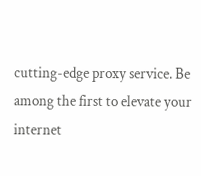cutting-edge proxy service. Be among the first to elevate your internet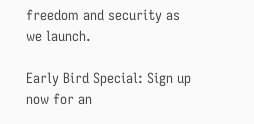freedom and security as we launch.

Early Bird Special: Sign up now for an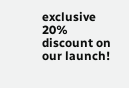exclusive 20% discount on our launch!